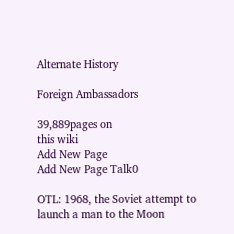Alternate History

Foreign Ambassadors

39,889pages on
this wiki
Add New Page
Add New Page Talk0

OTL: 1968, the Soviet attempt to launch a man to the Moon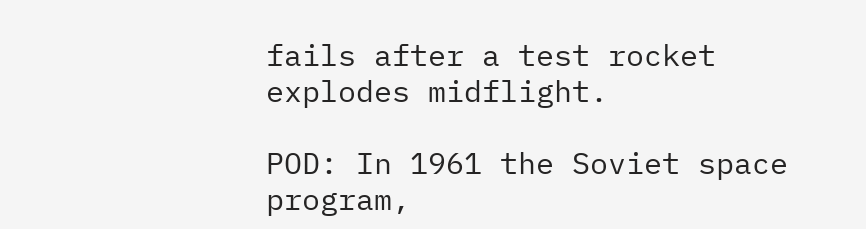fails after a test rocket explodes midflight.

POD: In 1961 the Soviet space program,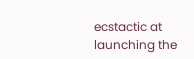ecstactic at launching the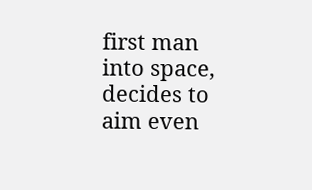first man into space, decides to aim even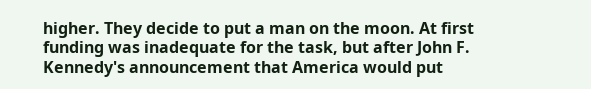higher. They decide to put a man on the moon. At first funding was inadequate for the task, but after John F. Kennedy's announcement that America would put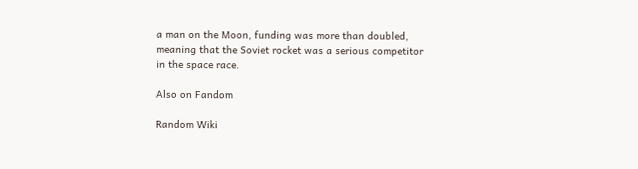a man on the Moon, funding was more than doubled, meaning that the Soviet rocket was a serious competitor in the space race.

Also on Fandom

Random Wiki